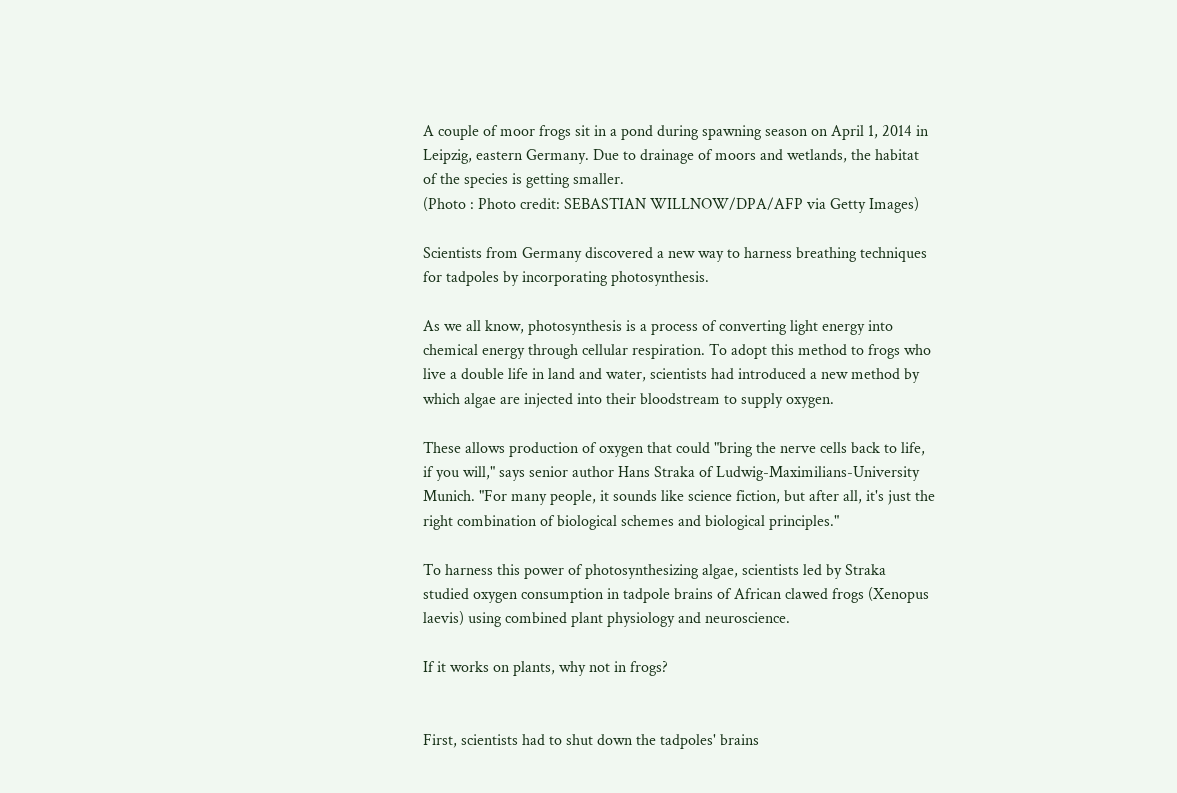A couple of moor frogs sit in a pond during spawning season on April 1, 2014 in Leipzig, eastern Germany. Due to drainage of moors and wetlands, the habitat of the species is getting smaller.
(Photo : Photo credit: SEBASTIAN WILLNOW/DPA/AFP via Getty Images)

Scientists from Germany discovered a new way to harness breathing techniques for tadpoles by incorporating photosynthesis.

As we all know, photosynthesis is a process of converting light energy into chemical energy through cellular respiration. To adopt this method to frogs who live a double life in land and water, scientists had introduced a new method by which algae are injected into their bloodstream to supply oxygen.

These allows production of oxygen that could "bring the nerve cells back to life, if you will," says senior author Hans Straka of Ludwig-Maximilians-University Munich. "For many people, it sounds like science fiction, but after all, it's just the right combination of biological schemes and biological principles."

To harness this power of photosynthesizing algae, scientists led by Straka studied oxygen consumption in tadpole brains of African clawed frogs (Xenopus laevis) using combined plant physiology and neuroscience.

If it works on plants, why not in frogs?


First, scientists had to shut down the tadpoles' brains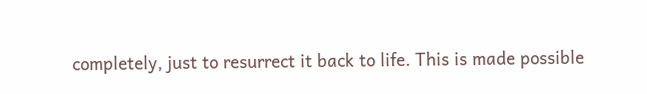completely, just to resurrect it back to life. This is made possible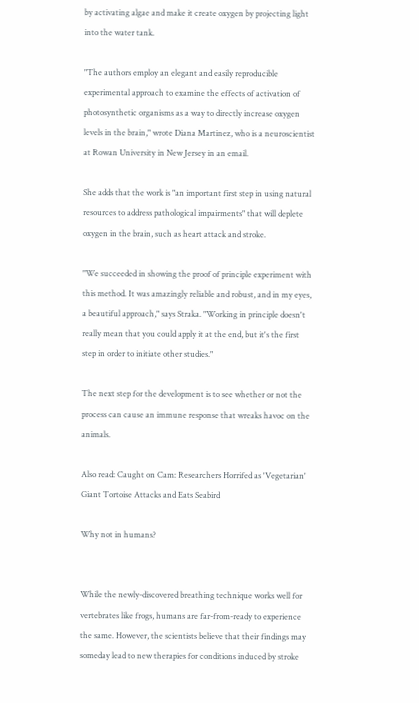by activating algae and make it create oxygen by projecting light into the water tank.

"The authors employ an elegant and easily reproducible experimental approach to examine the effects of activation of photosynthetic organisms as a way to directly increase oxygen levels in the brain," wrote Diana Martinez, who is a neuroscientist at Rowan University in New Jersey in an email.

She adds that the work is "an important first step in using natural resources to address pathological impairments" that will deplete oxygen in the brain, such as heart attack and stroke.

"We succeeded in showing the proof of principle experiment with this method. It was amazingly reliable and robust, and in my eyes, a beautiful approach," says Straka. "Working in principle doesn't really mean that you could apply it at the end, but it's the first step in order to initiate other studies."

The next step for the development is to see whether or not the process can cause an immune response that wreaks havoc on the animals.

Also read: Caught on Cam: Researchers Horrifed as 'Vegetarian' Giant Tortoise Attacks and Eats Seabird

Why not in humans?


While the newly-discovered breathing technique works well for vertebrates like frogs, humans are far-from-ready to experience the same. However, the scientists believe that their findings may someday lead to new therapies for conditions induced by stroke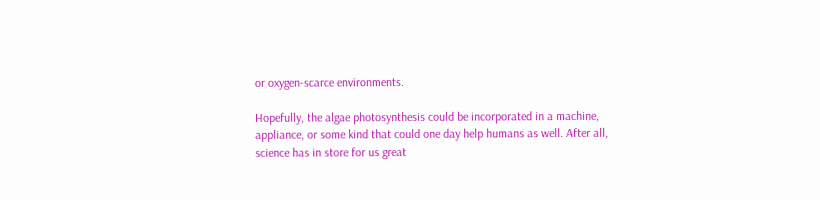or oxygen-scarce environments.

Hopefully, the algae photosynthesis could be incorporated in a machine, appliance, or some kind that could one day help humans as well. After all, science has in store for us great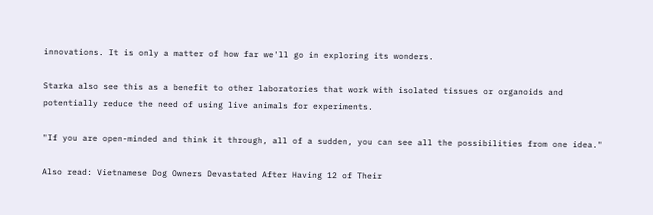innovations. It is only a matter of how far we'll go in exploring its wonders.

Starka also see this as a benefit to other laboratories that work with isolated tissues or organoids and potentially reduce the need of using live animals for experiments.

"If you are open-minded and think it through, all of a sudden, you can see all the possibilities from one idea."

Also read: Vietnamese Dog Owners Devastated After Having 12 of Their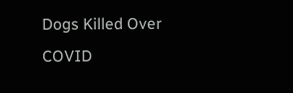Dogs Killed Over COVID